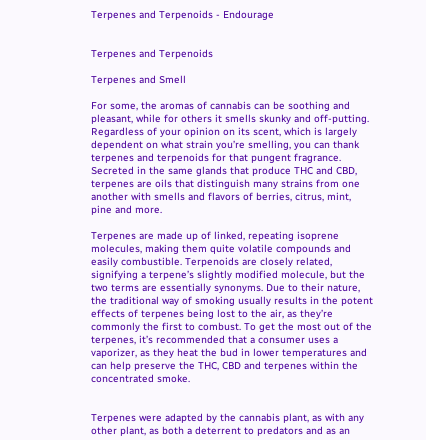Terpenes and Terpenoids - Endourage


Terpenes and Terpenoids

Terpenes and Smell

For some, the aromas of cannabis can be soothing and pleasant, while for others it smells skunky and off-putting. Regardless of your opinion on its scent, which is largely dependent on what strain you’re smelling, you can thank terpenes and terpenoids for that pungent fragrance. Secreted in the same glands that produce THC and CBD, terpenes are oils that distinguish many strains from one another with smells and flavors of berries, citrus, mint, pine and more.

Terpenes are made up of linked, repeating isoprene molecules, making them quite volatile compounds and easily combustible. Terpenoids are closely related, signifying a terpene’s slightly modified molecule, but the two terms are essentially synonyms. Due to their nature, the traditional way of smoking usually results in the potent effects of terpenes being lost to the air, as they’re commonly the first to combust. To get the most out of the terpenes, it’s recommended that a consumer uses a vaporizer, as they heat the bud in lower temperatures and can help preserve the THC, CBD and terpenes within the concentrated smoke.


Terpenes were adapted by the cannabis plant, as with any other plant, as both a deterrent to predators and as an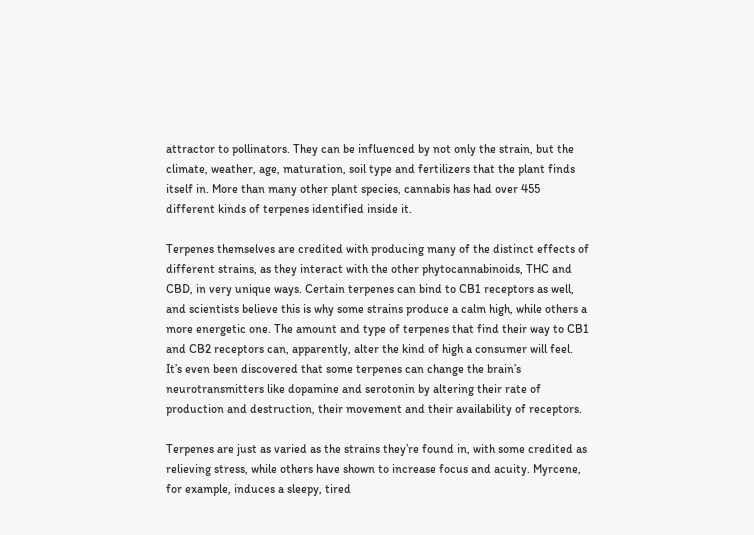attractor to pollinators. They can be influenced by not only the strain, but the climate, weather, age, maturation, soil type and fertilizers that the plant finds itself in. More than many other plant species, cannabis has had over 455 different kinds of terpenes identified inside it.

Terpenes themselves are credited with producing many of the distinct effects of different strains, as they interact with the other phytocannabinoids, THC and CBD, in very unique ways. Certain terpenes can bind to CB1 receptors as well, and scientists believe this is why some strains produce a calm high, while others a more energetic one. The amount and type of terpenes that find their way to CB1 and CB2 receptors can, apparently, alter the kind of high a consumer will feel. It’s even been discovered that some terpenes can change the brain’s neurotransmitters like dopamine and serotonin by altering their rate of production and destruction, their movement and their availability of receptors.

Terpenes are just as varied as the strains they’re found in, with some credited as relieving stress, while others have shown to increase focus and acuity. Myrcene, for example, induces a sleepy, tired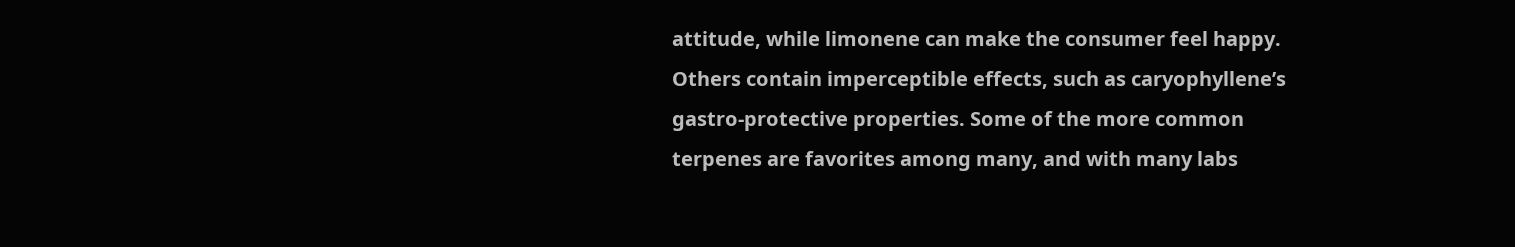attitude, while limonene can make the consumer feel happy. Others contain imperceptible effects, such as caryophyllene’s gastro-protective properties. Some of the more common terpenes are favorites among many, and with many labs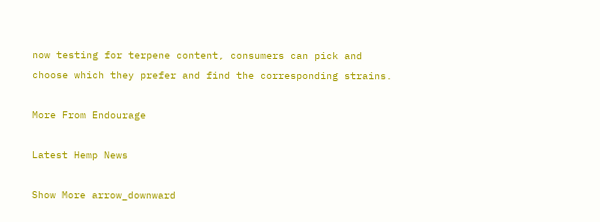now testing for terpene content, consumers can pick and choose which they prefer and find the corresponding strains.

More From Endourage

Latest Hemp News

Show More arrow_downward